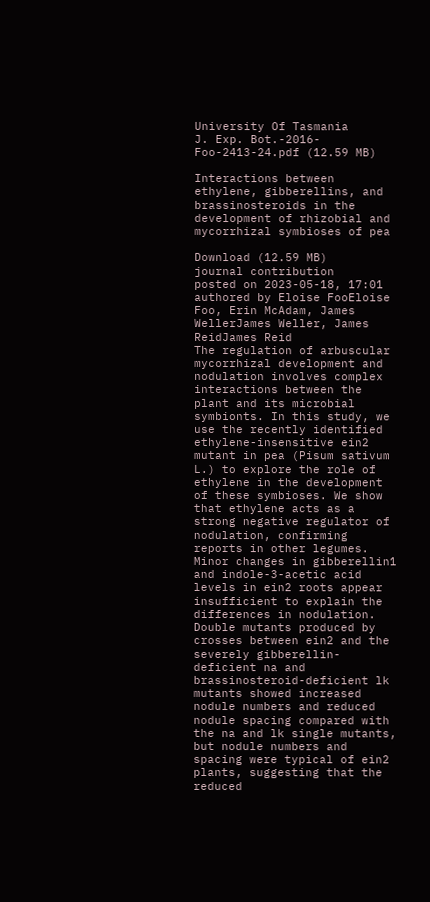University Of Tasmania
J. Exp. Bot.-2016-Foo-2413-24.pdf (12.59 MB)

Interactions between ethylene, gibberellins, and brassinosteroids in the development of rhizobial and mycorrhizal symbioses of pea

Download (12.59 MB)
journal contribution
posted on 2023-05-18, 17:01 authored by Eloise FooEloise Foo, Erin McAdam, James WellerJames Weller, James ReidJames Reid
The regulation of arbuscular mycorrhizal development and nodulation involves complex interactions between the plant and its microbial symbionts. In this study, we use the recently identified ethylene-insensitive ein2 mutant in pea (Pisum sativum L.) to explore the role of ethylene in the development of these symbioses. We show that ethylene acts as a strong negative regulator of nodulation, confirming reports in other legumes. Minor changes in gibberellin1 and indole-3-acetic acid levels in ein2 roots appear insufficient to explain the differences in nodulation. Double mutants produced by crosses between ein2 and the severely gibberellin-deficient na and brassinosteroid-deficient lk mutants showed increased nodule numbers and reduced nodule spacing compared with the na and lk single mutants, but nodule numbers and spacing were typical of ein2 plants, suggesting that the reduced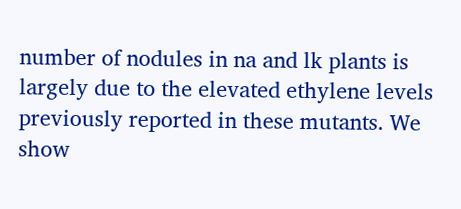number of nodules in na and lk plants is largely due to the elevated ethylene levels previously reported in these mutants. We show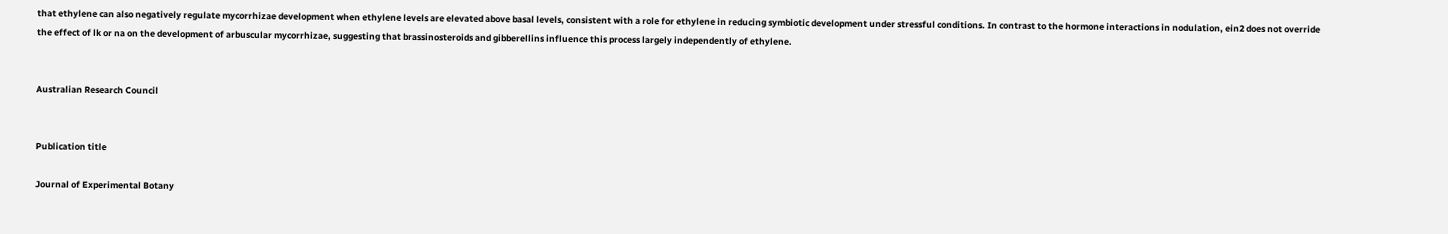that ethylene can also negatively regulate mycorrhizae development when ethylene levels are elevated above basal levels, consistent with a role for ethylene in reducing symbiotic development under stressful conditions. In contrast to the hormone interactions in nodulation, ein2 does not override the effect of lk or na on the development of arbuscular mycorrhizae, suggesting that brassinosteroids and gibberellins influence this process largely independently of ethylene.


Australian Research Council


Publication title

Journal of Experimental Botany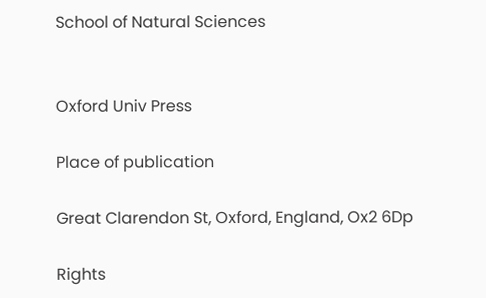School of Natural Sciences


Oxford Univ Press

Place of publication

Great Clarendon St, Oxford, England, Ox2 6Dp

Rights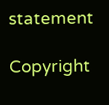statement

Copyright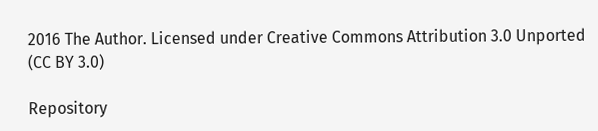2016 The Author. Licensed under Creative Commons Attribution 3.0 Unported (CC BY 3.0)

Repository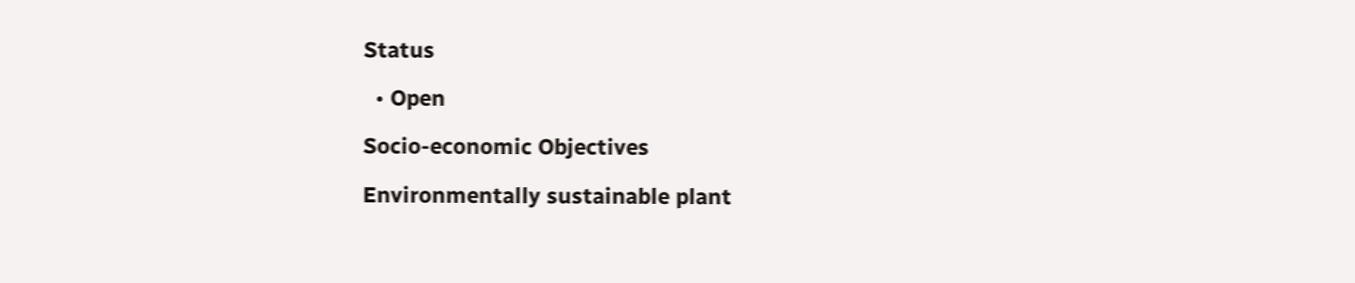Status

  • Open

Socio-economic Objectives

Environmentally sustainable plant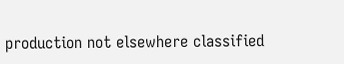production not elsewhere classified